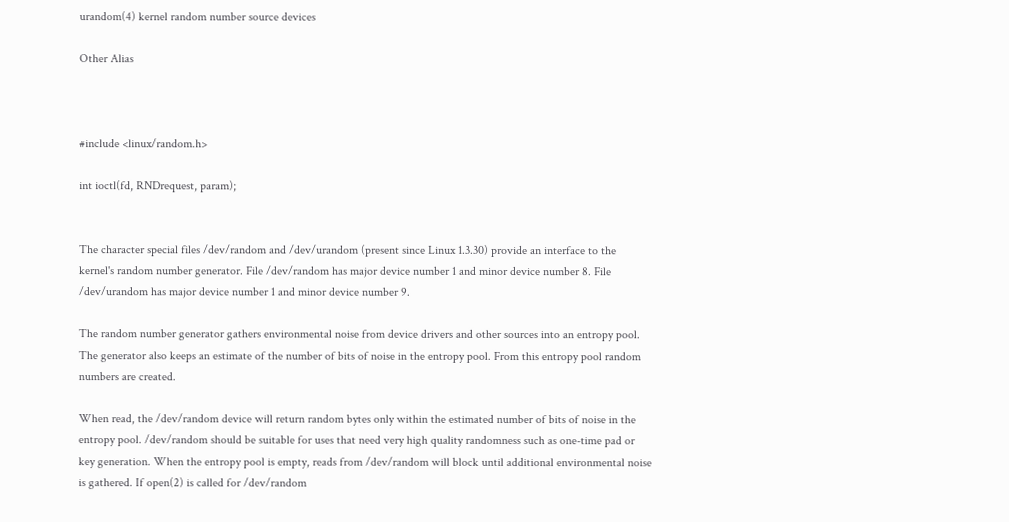urandom(4) kernel random number source devices

Other Alias



#include <linux/random.h>

int ioctl(fd, RNDrequest, param);


The character special files /dev/random and /dev/urandom (present since Linux 1.3.30) provide an interface to the kernel's random number generator. File /dev/random has major device number 1 and minor device number 8. File /dev/urandom has major device number 1 and minor device number 9.

The random number generator gathers environmental noise from device drivers and other sources into an entropy pool. The generator also keeps an estimate of the number of bits of noise in the entropy pool. From this entropy pool random numbers are created.

When read, the /dev/random device will return random bytes only within the estimated number of bits of noise in the entropy pool. /dev/random should be suitable for uses that need very high quality randomness such as one-time pad or key generation. When the entropy pool is empty, reads from /dev/random will block until additional environmental noise is gathered. If open(2) is called for /dev/random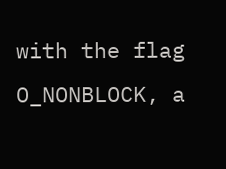with the flag O_NONBLOCK, a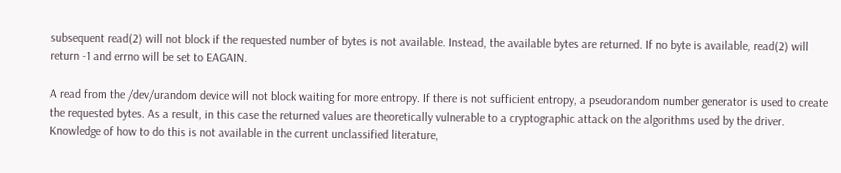subsequent read(2) will not block if the requested number of bytes is not available. Instead, the available bytes are returned. If no byte is available, read(2) will return -1 and errno will be set to EAGAIN.

A read from the /dev/urandom device will not block waiting for more entropy. If there is not sufficient entropy, a pseudorandom number generator is used to create the requested bytes. As a result, in this case the returned values are theoretically vulnerable to a cryptographic attack on the algorithms used by the driver. Knowledge of how to do this is not available in the current unclassified literature,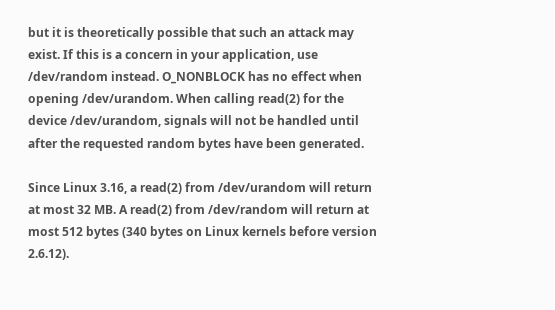but it is theoretically possible that such an attack may exist. If this is a concern in your application, use /dev/random instead. O_NONBLOCK has no effect when opening /dev/urandom. When calling read(2) for the device /dev/urandom, signals will not be handled until after the requested random bytes have been generated.

Since Linux 3.16, a read(2) from /dev/urandom will return at most 32 MB. A read(2) from /dev/random will return at most 512 bytes (340 bytes on Linux kernels before version 2.6.12).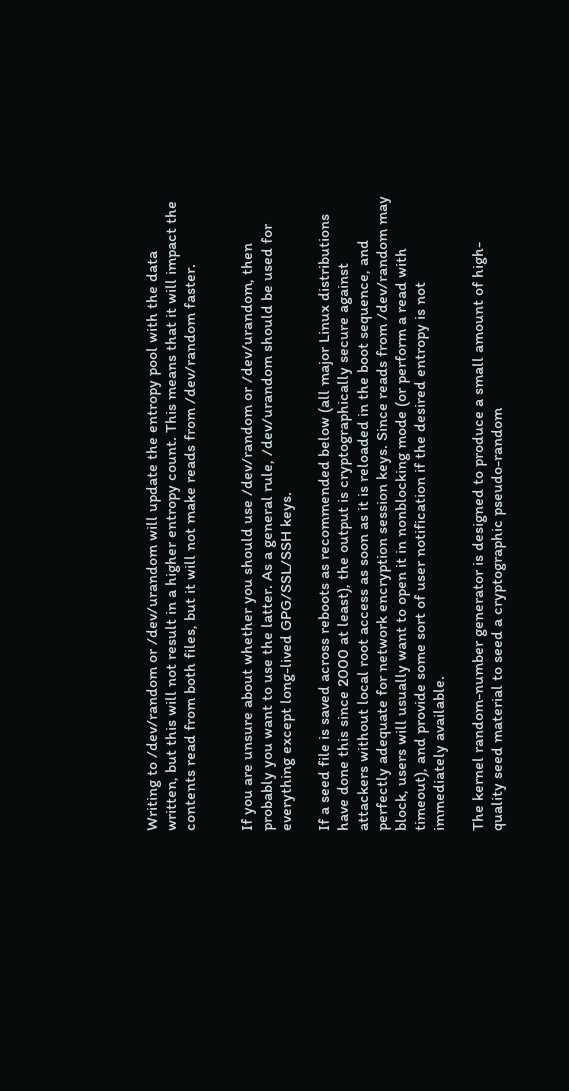Writing to /dev/random or /dev/urandom will update the entropy pool with the data written, but this will not result in a higher entropy count. This means that it will impact the contents read from both files, but it will not make reads from /dev/random faster.


If you are unsure about whether you should use /dev/random or /dev/urandom, then probably you want to use the latter. As a general rule, /dev/urandom should be used for everything except long-lived GPG/SSL/SSH keys.

If a seed file is saved across reboots as recommended below (all major Linux distributions have done this since 2000 at least), the output is cryptographically secure against attackers without local root access as soon as it is reloaded in the boot sequence, and perfectly adequate for network encryption session keys. Since reads from /dev/random may block, users will usually want to open it in nonblocking mode (or perform a read with timeout), and provide some sort of user notification if the desired entropy is not immediately available.

The kernel random-number generator is designed to produce a small amount of high-quality seed material to seed a cryptographic pseudo-random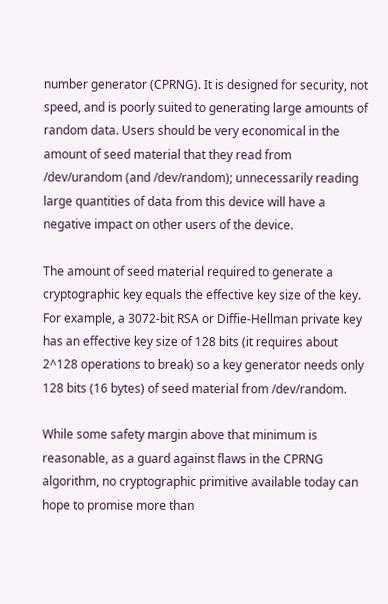number generator (CPRNG). It is designed for security, not speed, and is poorly suited to generating large amounts of random data. Users should be very economical in the amount of seed material that they read from /dev/urandom (and /dev/random); unnecessarily reading large quantities of data from this device will have a negative impact on other users of the device.

The amount of seed material required to generate a cryptographic key equals the effective key size of the key. For example, a 3072-bit RSA or Diffie-Hellman private key has an effective key size of 128 bits (it requires about 2^128 operations to break) so a key generator needs only 128 bits (16 bytes) of seed material from /dev/random.

While some safety margin above that minimum is reasonable, as a guard against flaws in the CPRNG algorithm, no cryptographic primitive available today can hope to promise more than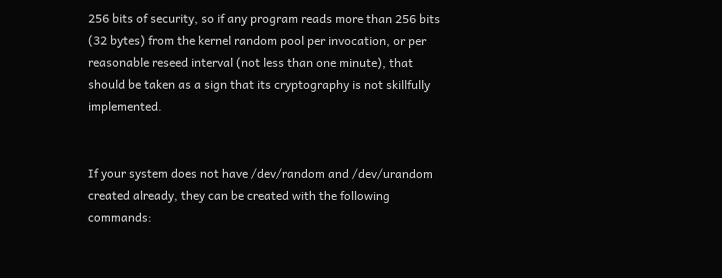256 bits of security, so if any program reads more than 256 bits (32 bytes) from the kernel random pool per invocation, or per reasonable reseed interval (not less than one minute), that should be taken as a sign that its cryptography is not skillfully implemented.


If your system does not have /dev/random and /dev/urandom created already, they can be created with the following commands: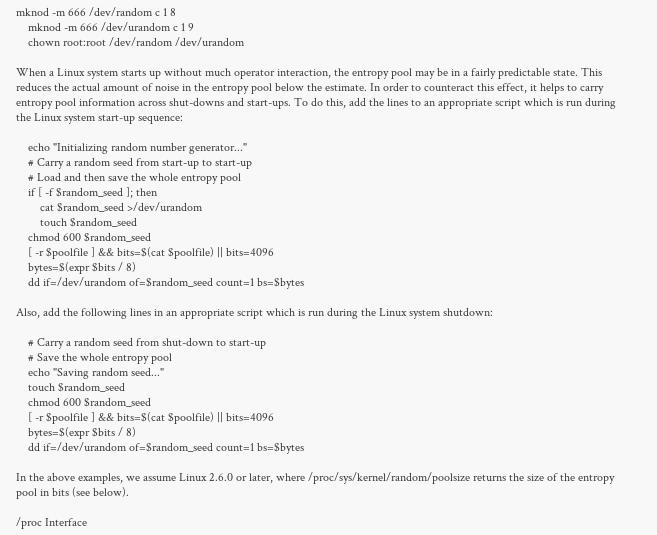mknod -m 666 /dev/random c 1 8
    mknod -m 666 /dev/urandom c 1 9
    chown root:root /dev/random /dev/urandom

When a Linux system starts up without much operator interaction, the entropy pool may be in a fairly predictable state. This reduces the actual amount of noise in the entropy pool below the estimate. In order to counteract this effect, it helps to carry entropy pool information across shut-downs and start-ups. To do this, add the lines to an appropriate script which is run during the Linux system start-up sequence:

    echo "Initializing random number generator..."
    # Carry a random seed from start-up to start-up
    # Load and then save the whole entropy pool
    if [ -f $random_seed ]; then
        cat $random_seed >/dev/urandom
        touch $random_seed
    chmod 600 $random_seed
    [ -r $poolfile ] && bits=$(cat $poolfile) || bits=4096
    bytes=$(expr $bits / 8)
    dd if=/dev/urandom of=$random_seed count=1 bs=$bytes

Also, add the following lines in an appropriate script which is run during the Linux system shutdown:

    # Carry a random seed from shut-down to start-up
    # Save the whole entropy pool
    echo "Saving random seed..."
    touch $random_seed
    chmod 600 $random_seed
    [ -r $poolfile ] && bits=$(cat $poolfile) || bits=4096
    bytes=$(expr $bits / 8)
    dd if=/dev/urandom of=$random_seed count=1 bs=$bytes

In the above examples, we assume Linux 2.6.0 or later, where /proc/sys/kernel/random/poolsize returns the size of the entropy pool in bits (see below).

/proc Interface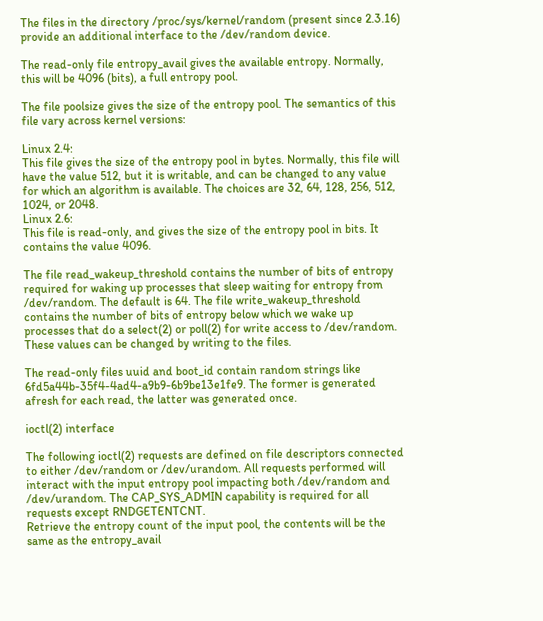The files in the directory /proc/sys/kernel/random (present since 2.3.16) provide an additional interface to the /dev/random device.

The read-only file entropy_avail gives the available entropy. Normally, this will be 4096 (bits), a full entropy pool.

The file poolsize gives the size of the entropy pool. The semantics of this file vary across kernel versions:

Linux 2.4:
This file gives the size of the entropy pool in bytes. Normally, this file will have the value 512, but it is writable, and can be changed to any value for which an algorithm is available. The choices are 32, 64, 128, 256, 512, 1024, or 2048.
Linux 2.6:
This file is read-only, and gives the size of the entropy pool in bits. It contains the value 4096.

The file read_wakeup_threshold contains the number of bits of entropy required for waking up processes that sleep waiting for entropy from /dev/random. The default is 64. The file write_wakeup_threshold contains the number of bits of entropy below which we wake up processes that do a select(2) or poll(2) for write access to /dev/random. These values can be changed by writing to the files.

The read-only files uuid and boot_id contain random strings like 6fd5a44b-35f4-4ad4-a9b9-6b9be13e1fe9. The former is generated afresh for each read, the latter was generated once.

ioctl(2) interface

The following ioctl(2) requests are defined on file descriptors connected to either /dev/random or /dev/urandom. All requests performed will interact with the input entropy pool impacting both /dev/random and /dev/urandom. The CAP_SYS_ADMIN capability is required for all requests except RNDGETENTCNT.
Retrieve the entropy count of the input pool, the contents will be the same as the entropy_avail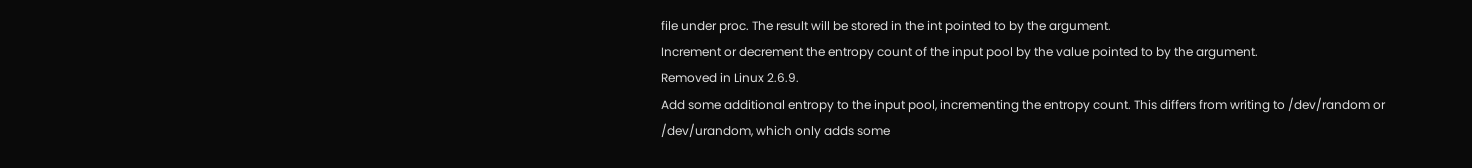file under proc. The result will be stored in the int pointed to by the argument.
Increment or decrement the entropy count of the input pool by the value pointed to by the argument.
Removed in Linux 2.6.9.
Add some additional entropy to the input pool, incrementing the entropy count. This differs from writing to /dev/random or /dev/urandom, which only adds some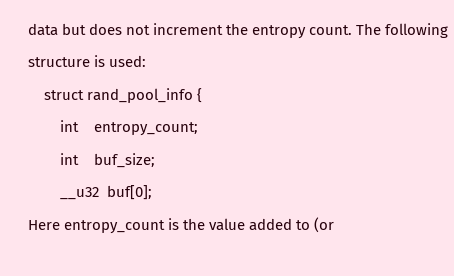data but does not increment the entropy count. The following structure is used:
    struct rand_pool_info {
        int    entropy_count;
        int    buf_size;
        __u32  buf[0];
Here entropy_count is the value added to (or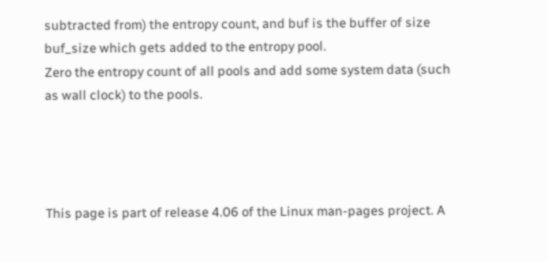subtracted from) the entropy count, and buf is the buffer of size buf_size which gets added to the entropy pool.
Zero the entropy count of all pools and add some system data (such as wall clock) to the pools.




This page is part of release 4.06 of the Linux man-pages project. A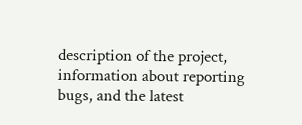description of the project, information about reporting bugs, and the latest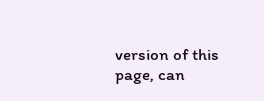version of this page, can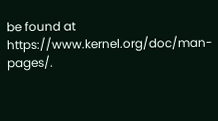be found at https://www.kernel.org/doc/man-pages/.